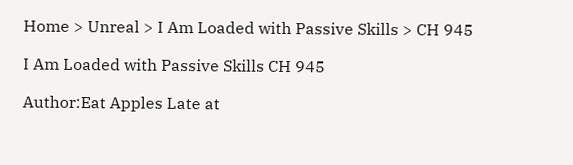Home > Unreal > I Am Loaded with Passive Skills > CH 945

I Am Loaded with Passive Skills CH 945

Author:Eat Apples Late at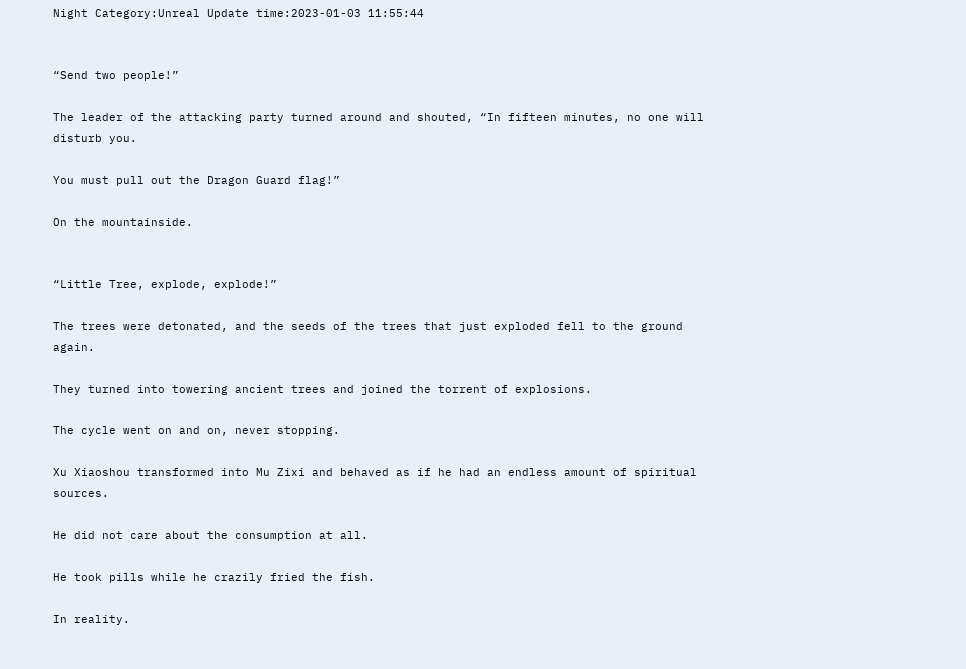Night Category:Unreal Update time:2023-01-03 11:55:44


“Send two people!”

The leader of the attacking party turned around and shouted, “In fifteen minutes, no one will disturb you.

You must pull out the Dragon Guard flag!”

On the mountainside.


“Little Tree, explode, explode!”

The trees were detonated, and the seeds of the trees that just exploded fell to the ground again.

They turned into towering ancient trees and joined the torrent of explosions.

The cycle went on and on, never stopping.

Xu Xiaoshou transformed into Mu Zixi and behaved as if he had an endless amount of spiritual sources.

He did not care about the consumption at all.

He took pills while he crazily fried the fish.

In reality.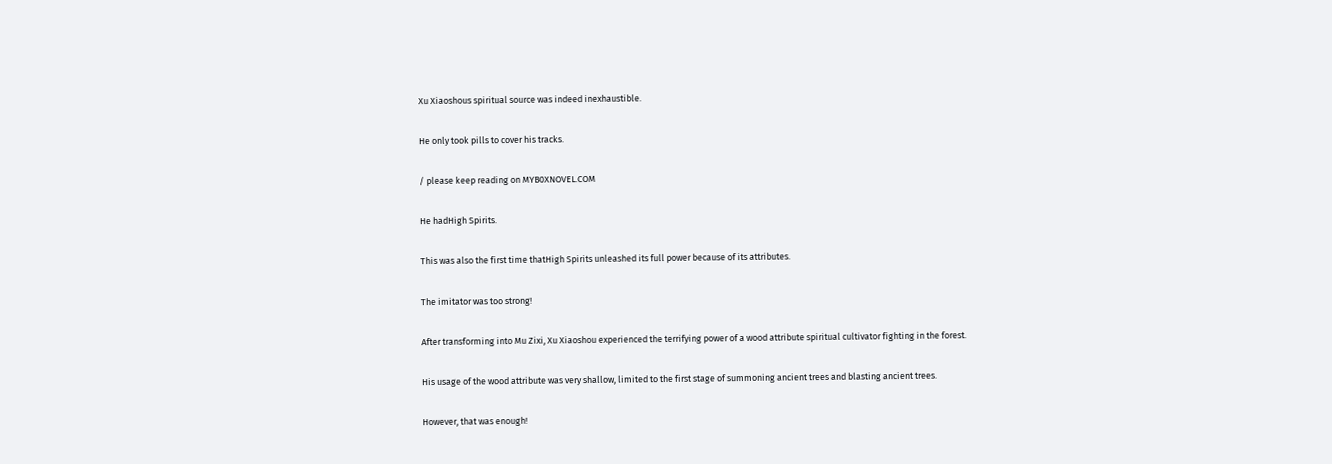Xu Xiaoshous spiritual source was indeed inexhaustible.

He only took pills to cover his tracks.

/ please keep reading on MYB0XNOVEL.COM

He hadHigh Spirits.

This was also the first time thatHigh Spirits unleashed its full power because of its attributes.

The imitator was too strong!

After transforming into Mu Zixi, Xu Xiaoshou experienced the terrifying power of a wood attribute spiritual cultivator fighting in the forest.

His usage of the wood attribute was very shallow, limited to the first stage of summoning ancient trees and blasting ancient trees.

However, that was enough!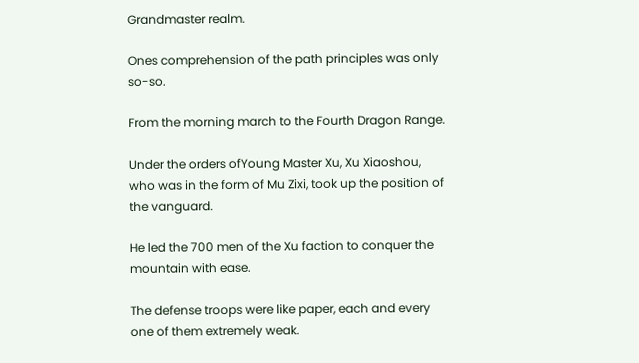Grandmaster realm.

Ones comprehension of the path principles was only so-so.

From the morning march to the Fourth Dragon Range.

Under the orders ofYoung Master Xu, Xu Xiaoshou, who was in the form of Mu Zixi, took up the position of the vanguard.

He led the 700 men of the Xu faction to conquer the mountain with ease.

The defense troops were like paper, each and every one of them extremely weak.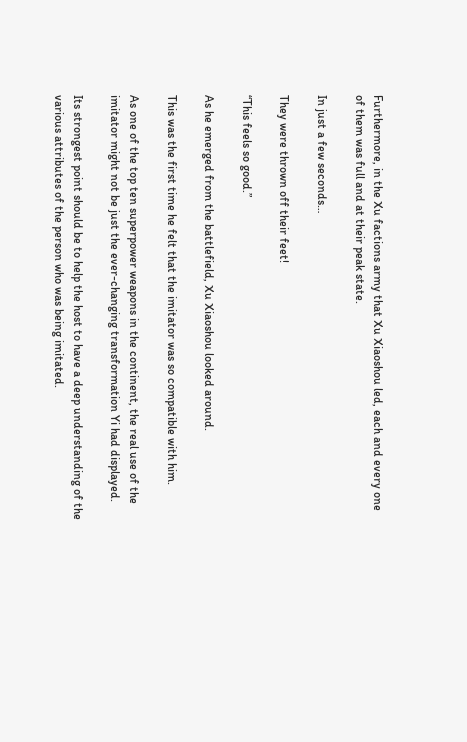Furthermore, in the Xu factions army that Xu Xiaoshou led, each and every one of them was full and at their peak state.

In just a few seconds…

They were thrown off their feet!

“This feels so good.”

As he emerged from the battlefield, Xu Xiaoshou looked around.

This was the first time he felt that the imitator was so compatible with him.

As one of the top ten superpower weapons in the continent, the real use of the imitator might not be just the ever-changing transformation Yi had displayed.

Its strongest point should be to help the host to have a deep understanding of the various attributes of the person who was being imitated.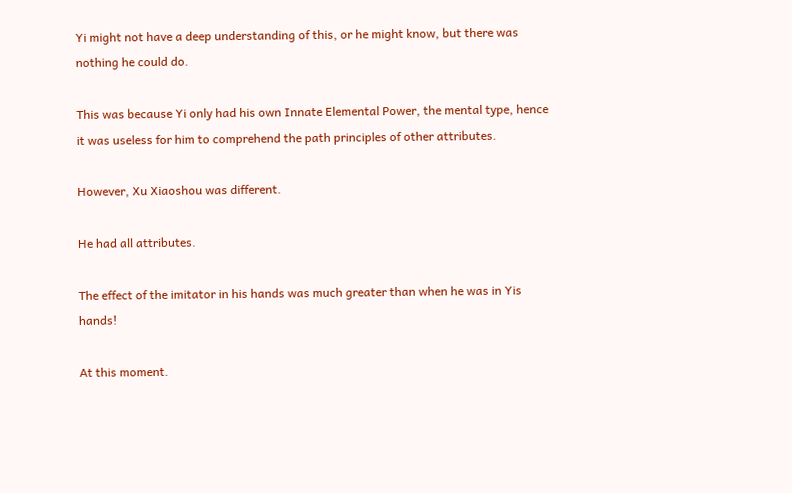Yi might not have a deep understanding of this, or he might know, but there was nothing he could do.

This was because Yi only had his own Innate Elemental Power, the mental type, hence it was useless for him to comprehend the path principles of other attributes.

However, Xu Xiaoshou was different.

He had all attributes.

The effect of the imitator in his hands was much greater than when he was in Yis hands!

At this moment.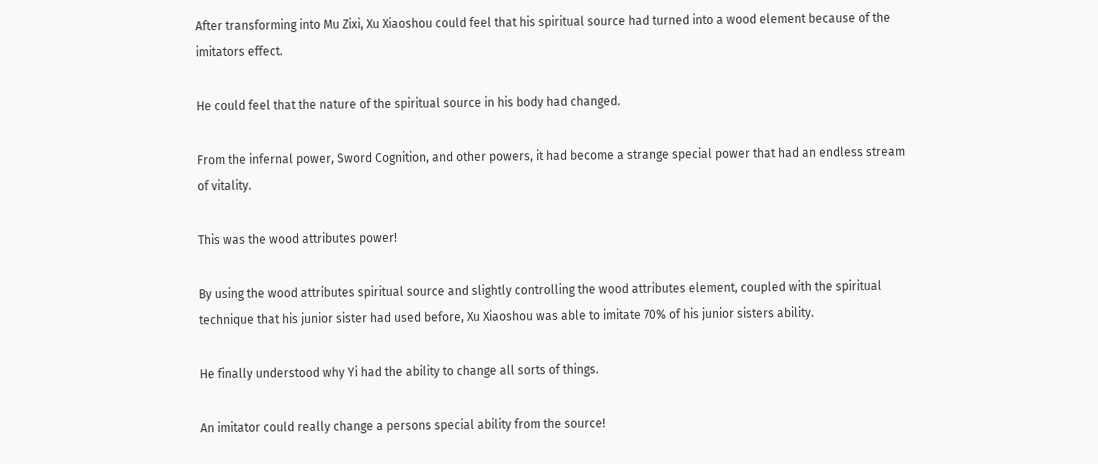After transforming into Mu Zixi, Xu Xiaoshou could feel that his spiritual source had turned into a wood element because of the imitators effect.

He could feel that the nature of the spiritual source in his body had changed.

From the infernal power, Sword Cognition, and other powers, it had become a strange special power that had an endless stream of vitality.

This was the wood attributes power!

By using the wood attributes spiritual source and slightly controlling the wood attributes element, coupled with the spiritual technique that his junior sister had used before, Xu Xiaoshou was able to imitate 70% of his junior sisters ability.

He finally understood why Yi had the ability to change all sorts of things.

An imitator could really change a persons special ability from the source!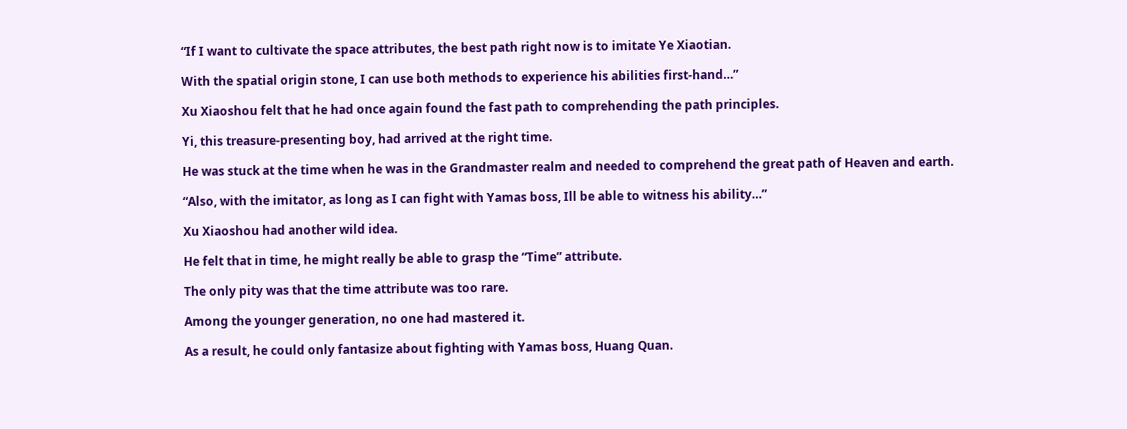“If I want to cultivate the space attributes, the best path right now is to imitate Ye Xiaotian.

With the spatial origin stone, I can use both methods to experience his abilities first-hand…”

Xu Xiaoshou felt that he had once again found the fast path to comprehending the path principles.

Yi, this treasure-presenting boy, had arrived at the right time.

He was stuck at the time when he was in the Grandmaster realm and needed to comprehend the great path of Heaven and earth.

“Also, with the imitator, as long as I can fight with Yamas boss, Ill be able to witness his ability…”

Xu Xiaoshou had another wild idea.

He felt that in time, he might really be able to grasp the “Time” attribute.

The only pity was that the time attribute was too rare.

Among the younger generation, no one had mastered it.

As a result, he could only fantasize about fighting with Yamas boss, Huang Quan.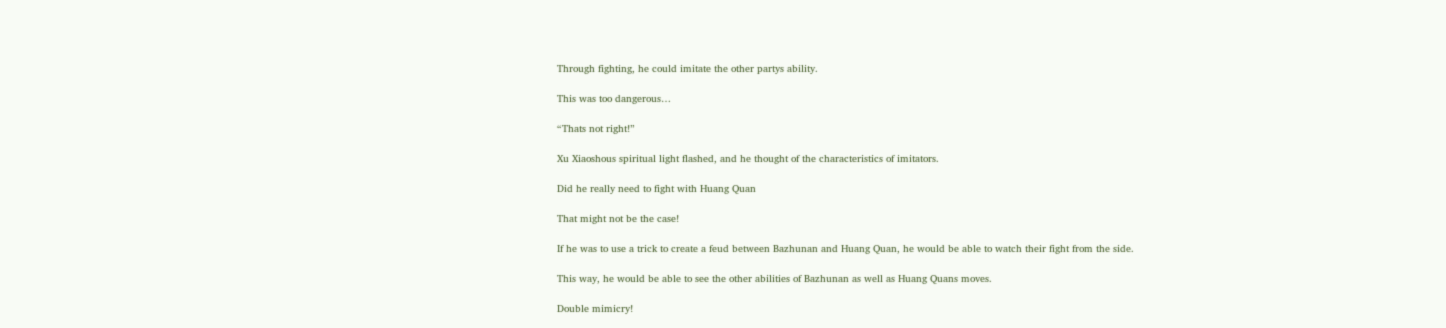Through fighting, he could imitate the other partys ability.

This was too dangerous…

“Thats not right!”

Xu Xiaoshous spiritual light flashed, and he thought of the characteristics of imitators.

Did he really need to fight with Huang Quan

That might not be the case!

If he was to use a trick to create a feud between Bazhunan and Huang Quan, he would be able to watch their fight from the side.

This way, he would be able to see the other abilities of Bazhunan as well as Huang Quans moves.

Double mimicry!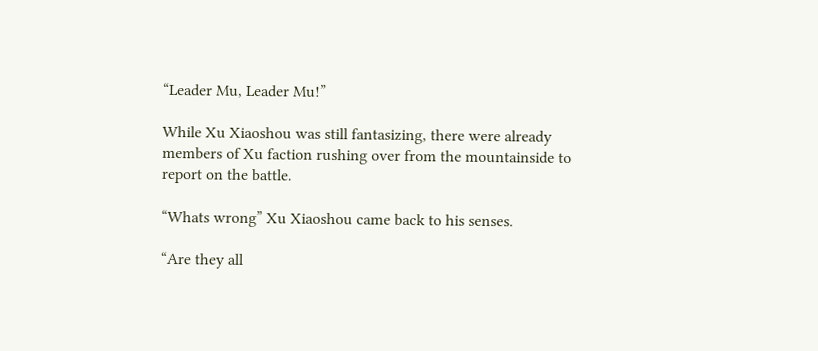“Leader Mu, Leader Mu!”

While Xu Xiaoshou was still fantasizing, there were already members of Xu faction rushing over from the mountainside to report on the battle.

“Whats wrong” Xu Xiaoshou came back to his senses.

“Are they all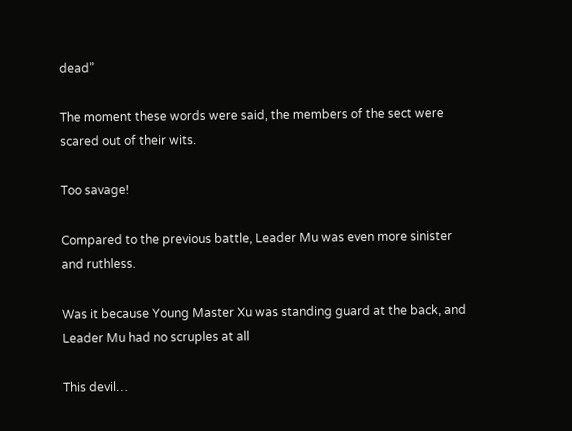dead”

The moment these words were said, the members of the sect were scared out of their wits.

Too savage!

Compared to the previous battle, Leader Mu was even more sinister and ruthless.

Was it because Young Master Xu was standing guard at the back, and Leader Mu had no scruples at all

This devil…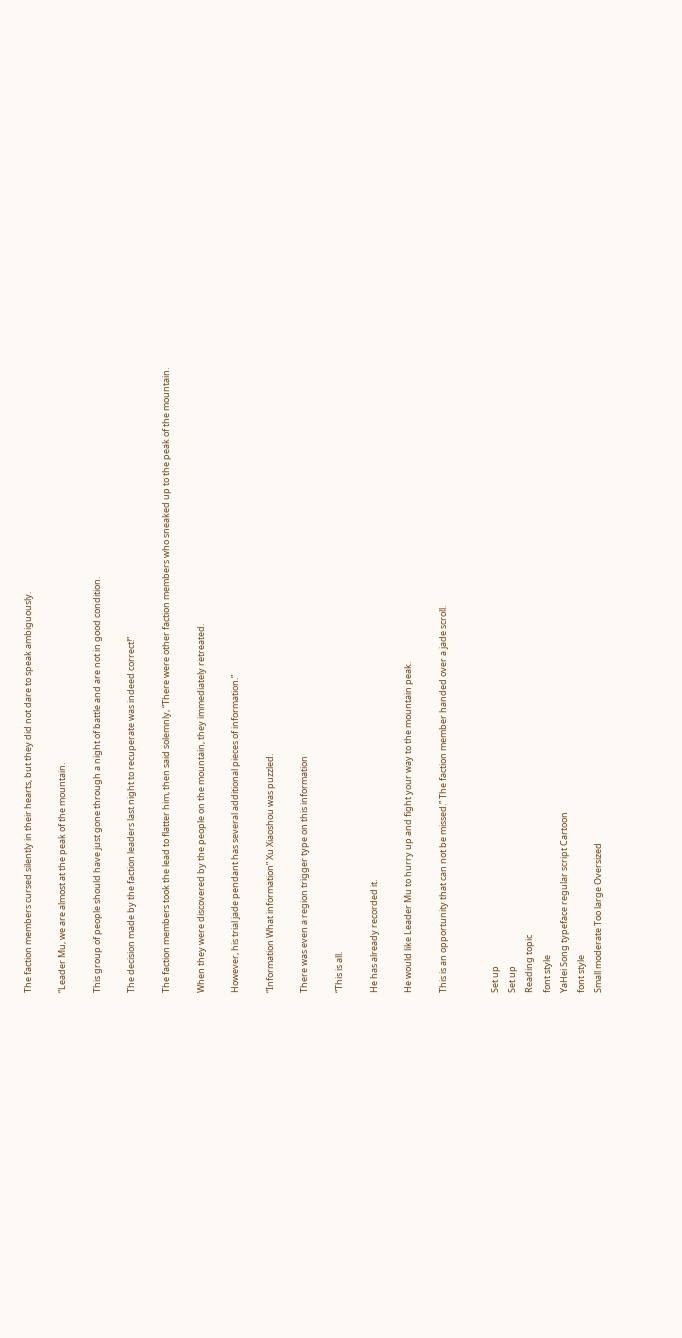The faction members cursed silently in their hearts, but they did not dare to speak ambiguously.

“Leader Mu, we are almost at the peak of the mountain.

This group of people should have just gone through a night of battle and are not in good condition.

The decision made by the faction leaders last night to recuperate was indeed correct!”

The faction members took the lead to flatter him, then said solemnly, “There were other faction members who sneaked up to the peak of the mountain.

When they were discovered by the people on the mountain, they immediately retreated.

However, his trial jade pendant has several additional pieces of information.”

“Information What information” Xu Xiaoshou was puzzled.

There was even a region trigger type on this information

“This is all.

He has already recorded it.

He would like Leader Mu to hurry up and fight your way to the mountain peak.

This is an opportunity that can not be missed.” The faction member handed over a jade scroll.


Set up
Set up
Reading topic
font style
YaHei Song typeface regular script Cartoon
font style
Small moderate Too large Oversized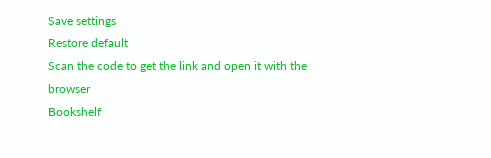Save settings
Restore default
Scan the code to get the link and open it with the browser
Bookshelf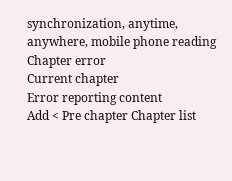synchronization, anytime, anywhere, mobile phone reading
Chapter error
Current chapter
Error reporting content
Add < Pre chapter Chapter list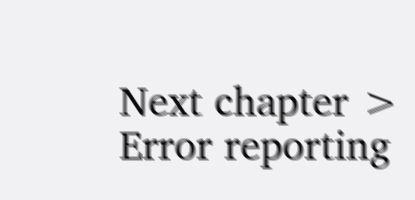Next chapter > Error reporting